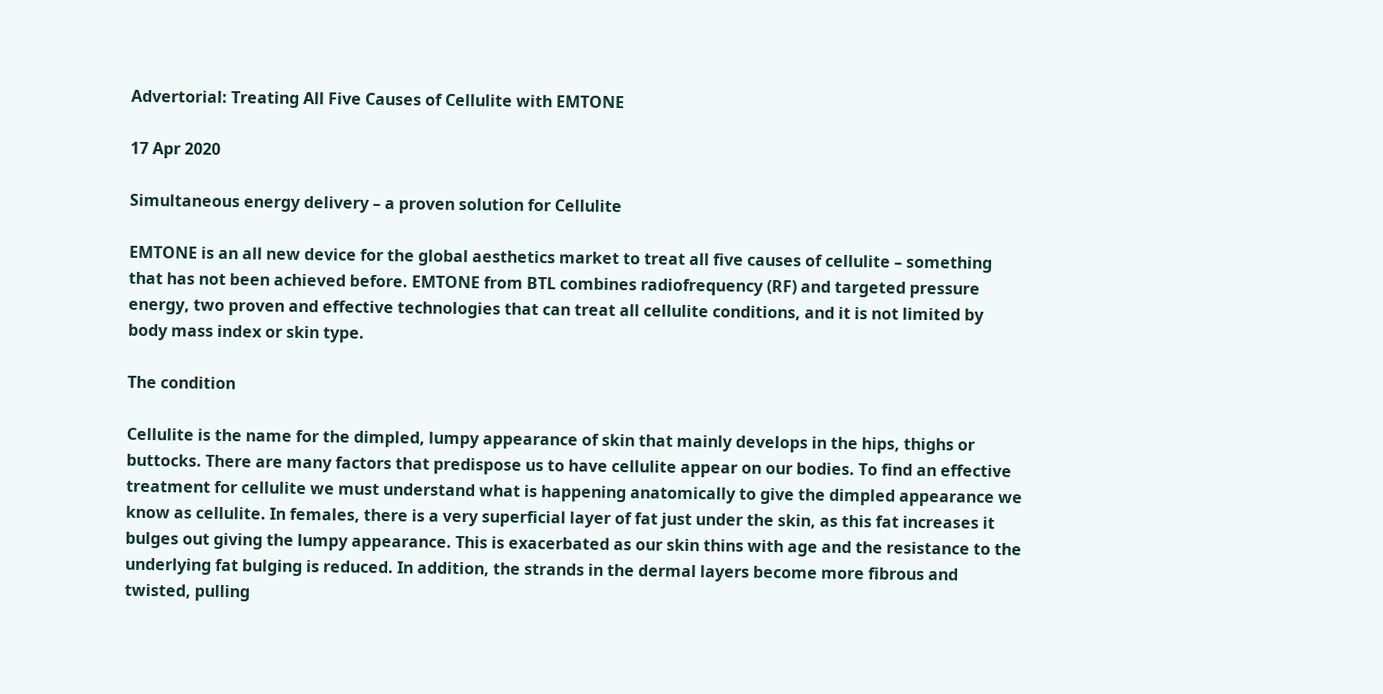Advertorial: Treating All Five Causes of Cellulite with EMTONE

17 Apr 2020

Simultaneous energy delivery – a proven solution for Cellulite

EMTONE is an all new device for the global aesthetics market to treat all five causes of cellulite – something that has not been achieved before. EMTONE from BTL combines radiofrequency (RF) and targeted pressure energy, two proven and effective technologies that can treat all cellulite conditions, and it is not limited by body mass index or skin type.

The condition

Cellulite is the name for the dimpled, lumpy appearance of skin that mainly develops in the hips, thighs or buttocks. There are many factors that predispose us to have cellulite appear on our bodies. To find an effective treatment for cellulite we must understand what is happening anatomically to give the dimpled appearance we know as cellulite. In females, there is a very superficial layer of fat just under the skin, as this fat increases it bulges out giving the lumpy appearance. This is exacerbated as our skin thins with age and the resistance to the underlying fat bulging is reduced. In addition, the strands in the dermal layers become more fibrous and twisted, pulling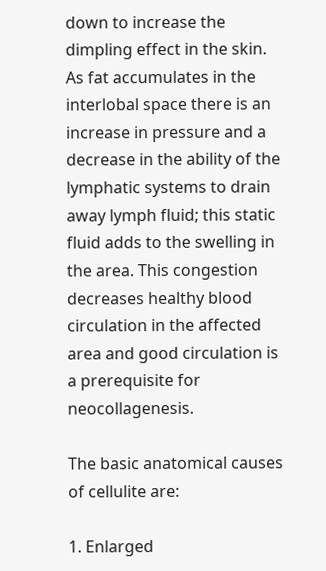down to increase the dimpling effect in the skin. As fat accumulates in the interlobal space there is an increase in pressure and a decrease in the ability of the lymphatic systems to drain away lymph fluid; this static fluid adds to the swelling in the area. This congestion decreases healthy blood circulation in the affected area and good circulation is a prerequisite for neocollagenesis.

The basic anatomical causes of cellulite are:

1. Enlarged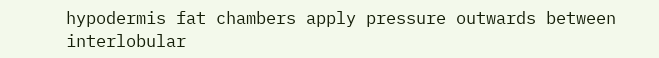hypodermis fat chambers apply pressure outwards between interlobular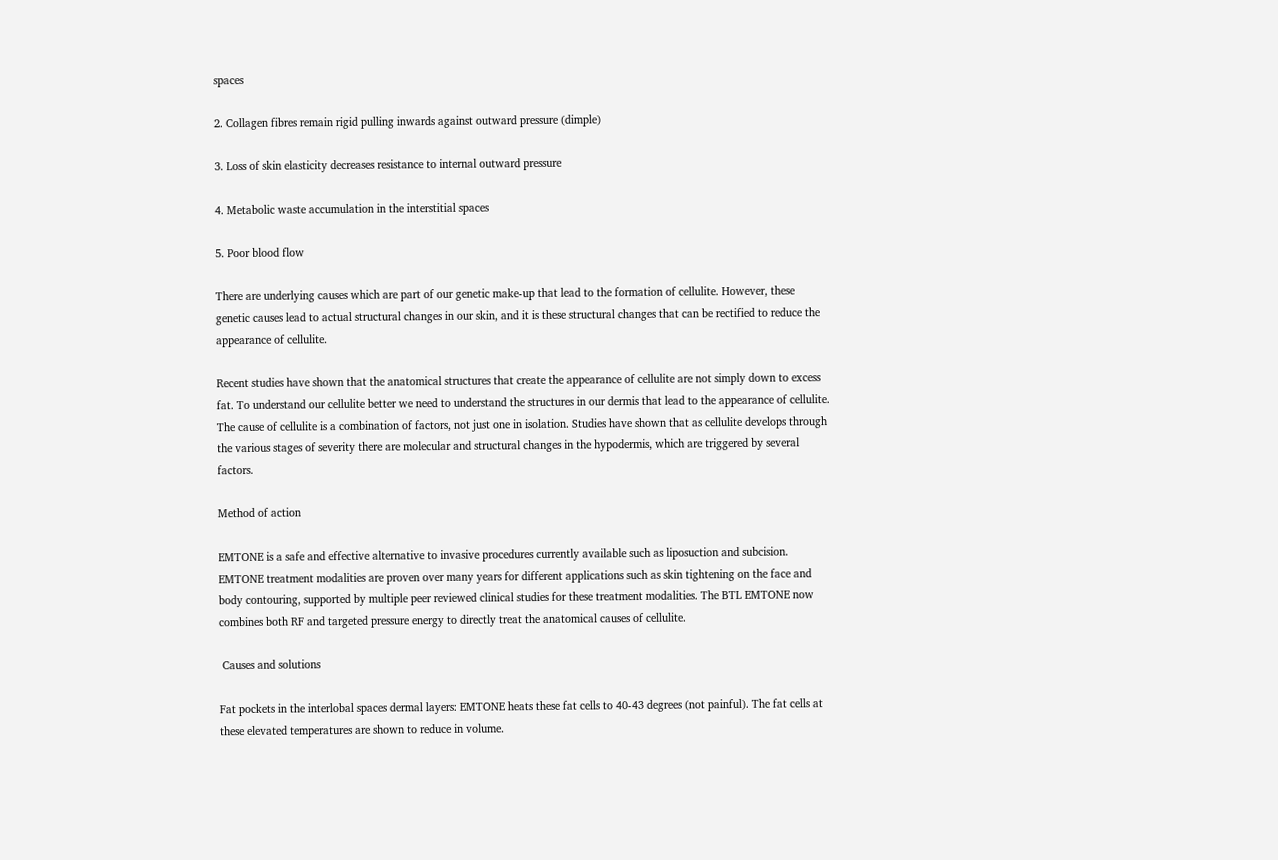spaces

2. Collagen fibres remain rigid pulling inwards against outward pressure (dimple)

3. Loss of skin elasticity decreases resistance to internal outward pressure

4. Metabolic waste accumulation in the interstitial spaces

5. Poor blood flow

There are underlying causes which are part of our genetic make-up that lead to the formation of cellulite. However, these genetic causes lead to actual structural changes in our skin, and it is these structural changes that can be rectified to reduce the appearance of cellulite.

Recent studies have shown that the anatomical structures that create the appearance of cellulite are not simply down to excess fat. To understand our cellulite better we need to understand the structures in our dermis that lead to the appearance of cellulite. The cause of cellulite is a combination of factors, not just one in isolation. Studies have shown that as cellulite develops through the various stages of severity there are molecular and structural changes in the hypodermis, which are triggered by several factors.

Method of action

EMTONE is a safe and effective alternative to invasive procedures currently available such as liposuction and subcision. EMTONE treatment modalities are proven over many years for different applications such as skin tightening on the face and body contouring, supported by multiple peer reviewed clinical studies for these treatment modalities. The BTL EMTONE now combines both RF and targeted pressure energy to directly treat the anatomical causes of cellulite.

 Causes and solutions

Fat pockets in the interlobal spaces dermal layers: EMTONE heats these fat cells to 40-43 degrees (not painful). The fat cells at these elevated temperatures are shown to reduce in volume.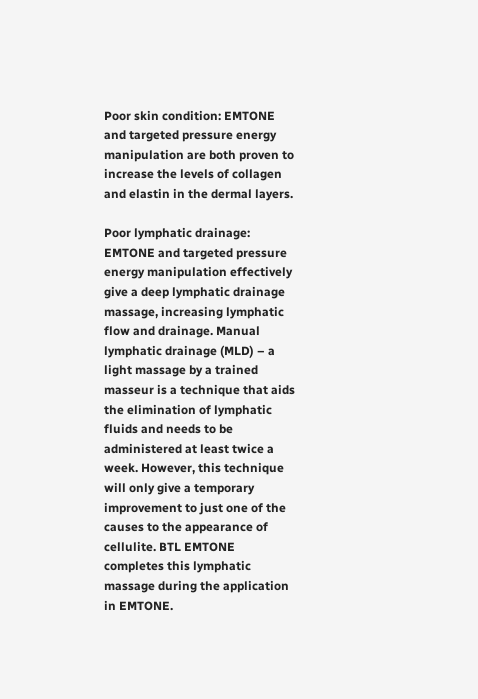Poor skin condition: EMTONE and targeted pressure energy manipulation are both proven to increase the levels of collagen and elastin in the dermal layers.

Poor lymphatic drainage: EMTONE and targeted pressure energy manipulation effectively give a deep lymphatic drainage massage, increasing lymphatic flow and drainage. Manual lymphatic drainage (MLD) – a light massage by a trained masseur is a technique that aids the elimination of lymphatic fluids and needs to be administered at least twice a week. However, this technique will only give a temporary improvement to just one of the causes to the appearance of cellulite. BTL EMTONE completes this lymphatic massage during the application in EMTONE.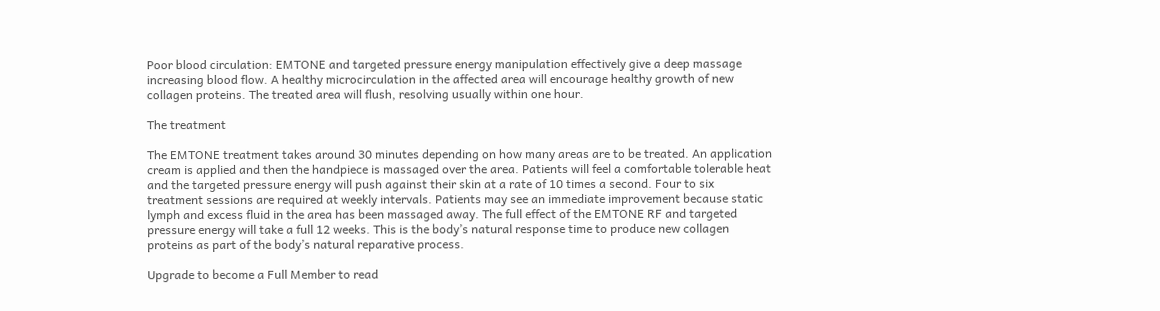Poor blood circulation: EMTONE and targeted pressure energy manipulation effectively give a deep massage increasing blood flow. A healthy microcirculation in the affected area will encourage healthy growth of new collagen proteins. The treated area will flush, resolving usually within one hour.

The treatment

The EMTONE treatment takes around 30 minutes depending on how many areas are to be treated. An application cream is applied and then the handpiece is massaged over the area. Patients will feel a comfortable tolerable heat and the targeted pressure energy will push against their skin at a rate of 10 times a second. Four to six treatment sessions are required at weekly intervals. Patients may see an immediate improvement because static lymph and excess fluid in the area has been massaged away. The full effect of the EMTONE RF and targeted pressure energy will take a full 12 weeks. This is the body’s natural response time to produce new collagen proteins as part of the body’s natural reparative process.

Upgrade to become a Full Member to read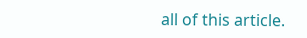all of this article.